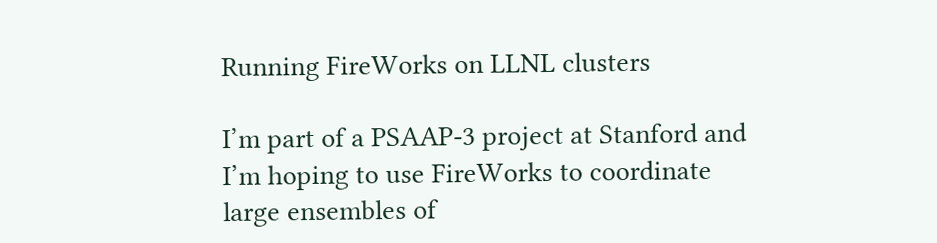Running FireWorks on LLNL clusters

I’m part of a PSAAP-3 project at Stanford and I’m hoping to use FireWorks to coordinate large ensembles of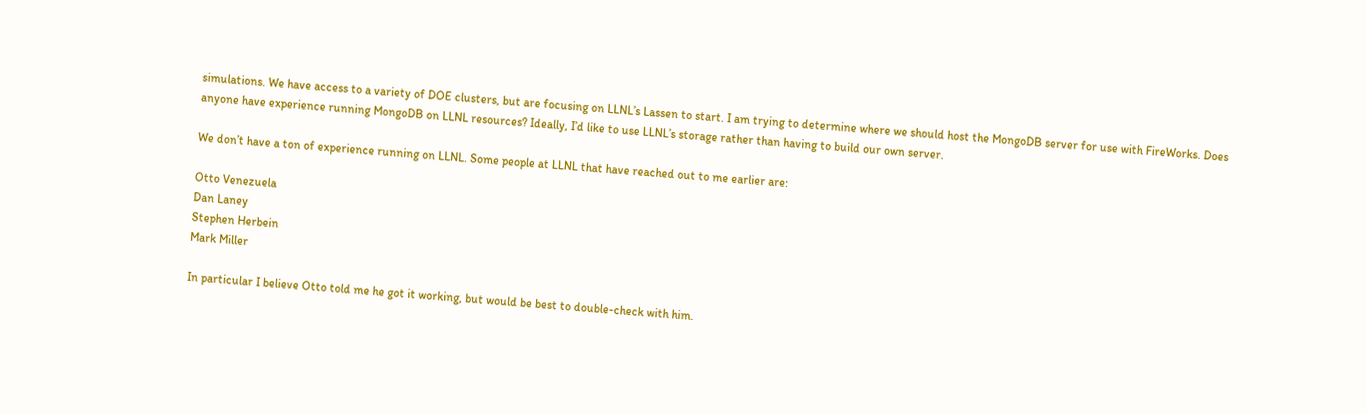simulations. We have access to a variety of DOE clusters, but are focusing on LLNL’s Lassen to start. I am trying to determine where we should host the MongoDB server for use with FireWorks. Does anyone have experience running MongoDB on LLNL resources? Ideally, I’d like to use LLNL’s storage rather than having to build our own server.

We don’t have a ton of experience running on LLNL. Some people at LLNL that have reached out to me earlier are:

Otto Venezuela
Dan Laney
Stephen Herbein
Mark Miller

In particular I believe Otto told me he got it working, but would be best to double-check with him.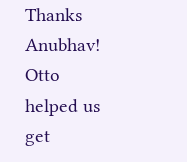Thanks Anubhav! Otto helped us get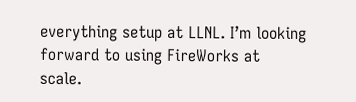everything setup at LLNL. I’m looking forward to using FireWorks at scale.